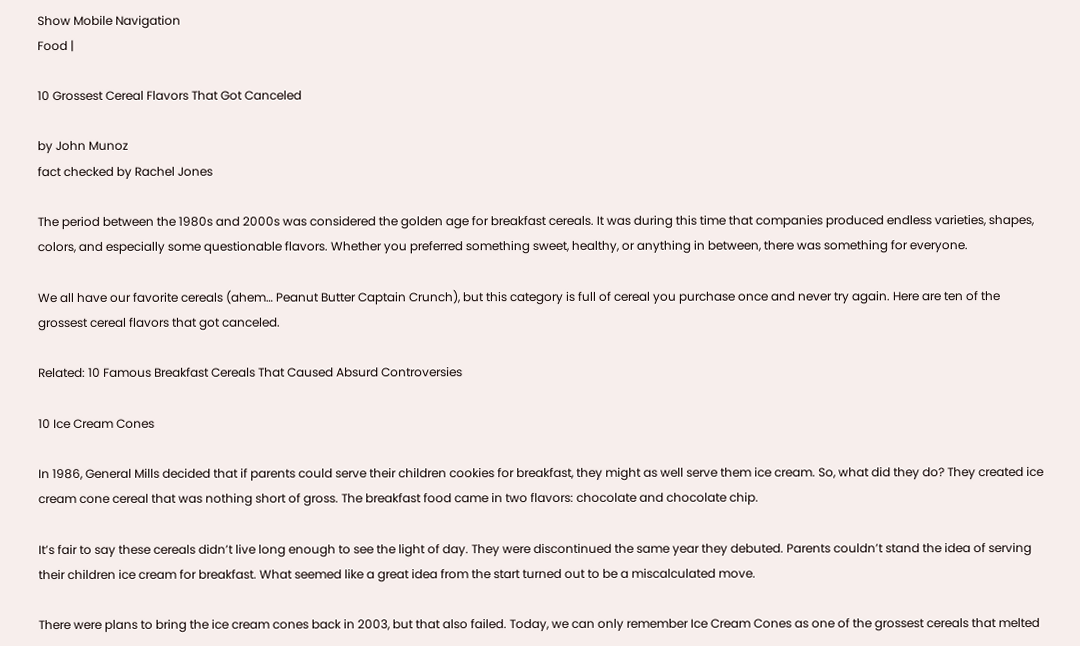Show Mobile Navigation
Food |

10 Grossest Cereal Flavors That Got Canceled

by John Munoz
fact checked by Rachel Jones

The period between the 1980s and 2000s was considered the golden age for breakfast cereals. It was during this time that companies produced endless varieties, shapes, colors, and especially some questionable flavors. Whether you preferred something sweet, healthy, or anything in between, there was something for everyone.

We all have our favorite cereals (ahem… Peanut Butter Captain Crunch), but this category is full of cereal you purchase once and never try again. Here are ten of the grossest cereal flavors that got canceled.

Related: 10 Famous Breakfast Cereals That Caused Absurd Controversies

10 Ice Cream Cones

In 1986, General Mills decided that if parents could serve their children cookies for breakfast, they might as well serve them ice cream. So, what did they do? They created ice cream cone cereal that was nothing short of gross. The breakfast food came in two flavors: chocolate and chocolate chip.

It’s fair to say these cereals didn’t live long enough to see the light of day. They were discontinued the same year they debuted. Parents couldn’t stand the idea of serving their children ice cream for breakfast. What seemed like a great idea from the start turned out to be a miscalculated move.

There were plans to bring the ice cream cones back in 2003, but that also failed. Today, we can only remember Ice Cream Cones as one of the grossest cereals that melted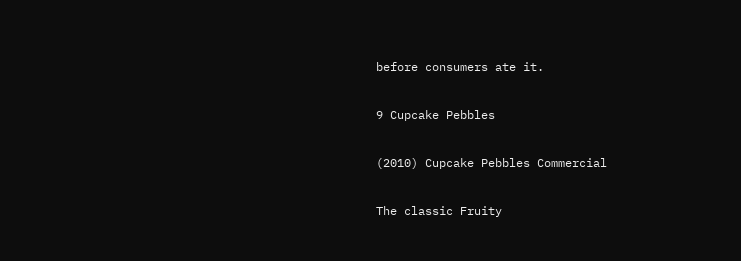before consumers ate it.

9 Cupcake Pebbles

(2010) Cupcake Pebbles Commercial

The classic Fruity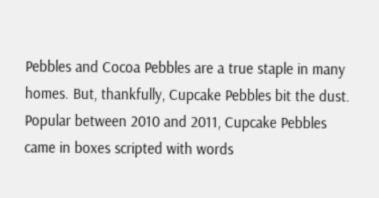Pebbles and Cocoa Pebbles are a true staple in many homes. But, thankfully, Cupcake Pebbles bit the dust. Popular between 2010 and 2011, Cupcake Pebbles came in boxes scripted with words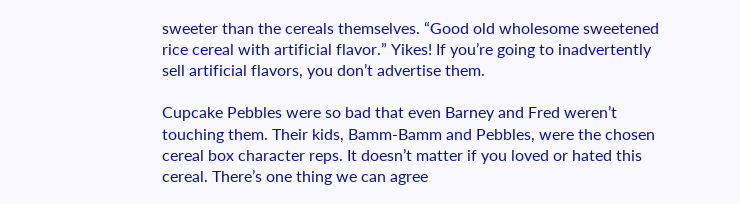sweeter than the cereals themselves. “Good old wholesome sweetened rice cereal with artificial flavor.” Yikes! If you’re going to inadvertently sell artificial flavors, you don’t advertise them.

Cupcake Pebbles were so bad that even Barney and Fred weren’t touching them. Their kids, Bamm-Bamm and Pebbles, were the chosen cereal box character reps. It doesn’t matter if you loved or hated this cereal. There’s one thing we can agree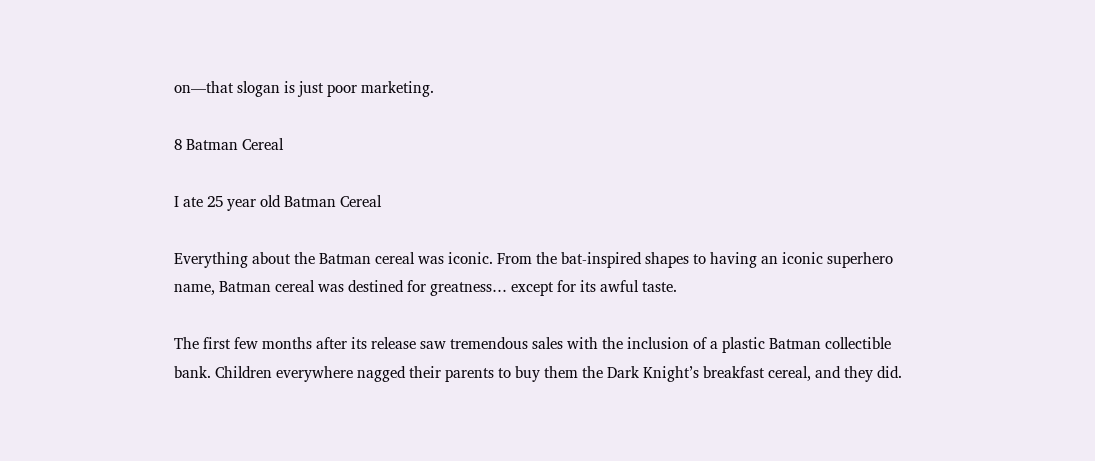on—that slogan is just poor marketing.

8 Batman Cereal

I ate 25 year old Batman Cereal

Everything about the Batman cereal was iconic. From the bat-inspired shapes to having an iconic superhero name, Batman cereal was destined for greatness… except for its awful taste.

The first few months after its release saw tremendous sales with the inclusion of a plastic Batman collectible bank. Children everywhere nagged their parents to buy them the Dark Knight’s breakfast cereal, and they did.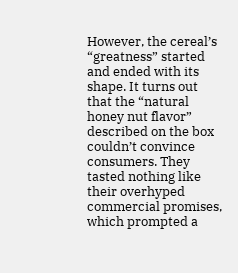However, the cereal’s “greatness” started and ended with its shape. It turns out that the “natural honey nut flavor” described on the box couldn’t convince consumers. They tasted nothing like their overhyped commercial promises, which prompted a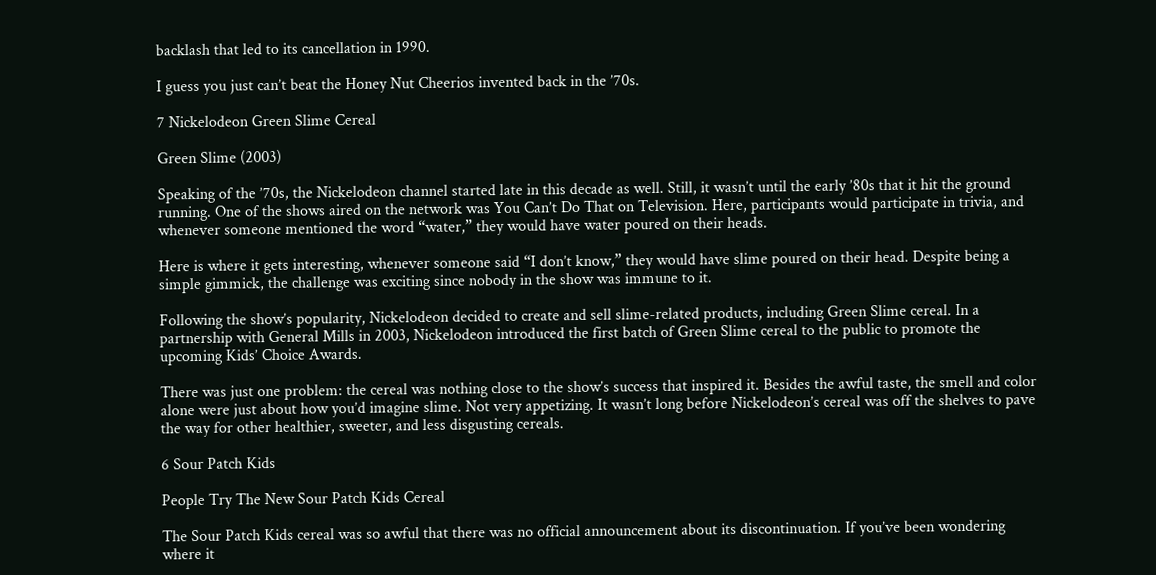backlash that led to its cancellation in 1990.

I guess you just can’t beat the Honey Nut Cheerios invented back in the ’70s.

7 Nickelodeon Green Slime Cereal

Green Slime (2003)

Speaking of the ’70s, the Nickelodeon channel started late in this decade as well. Still, it wasn’t until the early ’80s that it hit the ground running. One of the shows aired on the network was You Can’t Do That on Television. Here, participants would participate in trivia, and whenever someone mentioned the word “water,” they would have water poured on their heads.

Here is where it gets interesting, whenever someone said “I don’t know,” they would have slime poured on their head. Despite being a simple gimmick, the challenge was exciting since nobody in the show was immune to it.

Following the show’s popularity, Nickelodeon decided to create and sell slime-related products, including Green Slime cereal. In a partnership with General Mills in 2003, Nickelodeon introduced the first batch of Green Slime cereal to the public to promote the upcoming Kids’ Choice Awards.

There was just one problem: the cereal was nothing close to the show’s success that inspired it. Besides the awful taste, the smell and color alone were just about how you’d imagine slime. Not very appetizing. It wasn’t long before Nickelodeon’s cereal was off the shelves to pave the way for other healthier, sweeter, and less disgusting cereals.

6 Sour Patch Kids

People Try The New Sour Patch Kids Cereal

The Sour Patch Kids cereal was so awful that there was no official announcement about its discontinuation. If you’ve been wondering where it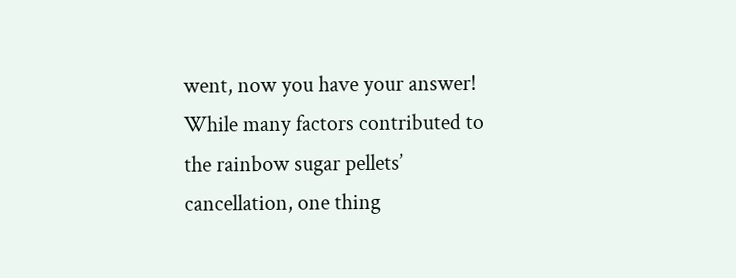went, now you have your answer! While many factors contributed to the rainbow sugar pellets’ cancellation, one thing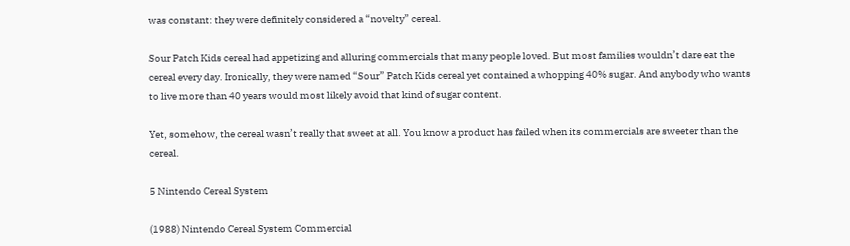was constant: they were definitely considered a “novelty” cereal.

Sour Patch Kids cereal had appetizing and alluring commercials that many people loved. But most families wouldn’t dare eat the cereal every day. Ironically, they were named “Sour” Patch Kids cereal yet contained a whopping 40% sugar. And anybody who wants to live more than 40 years would most likely avoid that kind of sugar content.

Yet, somehow, the cereal wasn’t really that sweet at all. You know a product has failed when its commercials are sweeter than the cereal.

5 Nintendo Cereal System

(1988) Nintendo Cereal System Commercial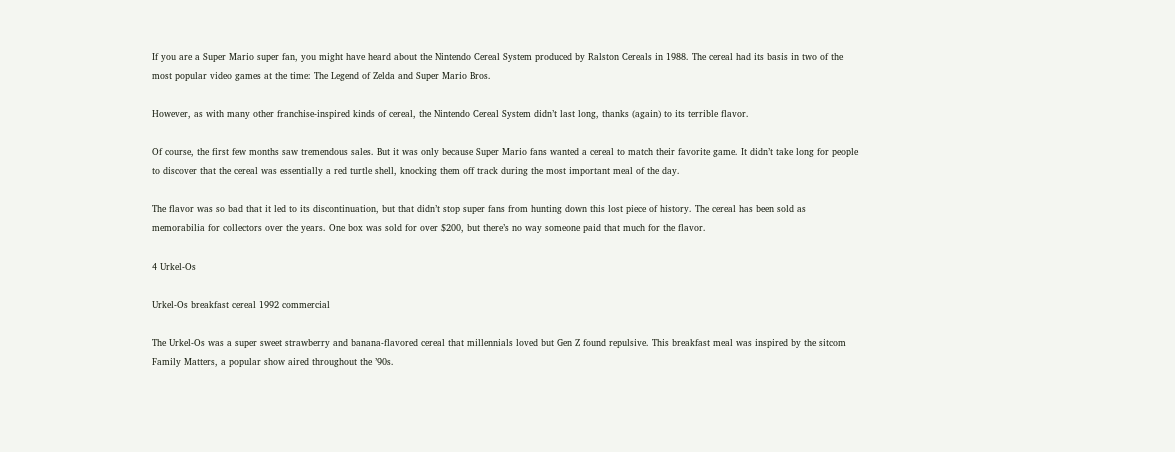If you are a Super Mario super fan, you might have heard about the Nintendo Cereal System produced by Ralston Cereals in 1988. The cereal had its basis in two of the most popular video games at the time: The Legend of Zelda and Super Mario Bros.

However, as with many other franchise-inspired kinds of cereal, the Nintendo Cereal System didn’t last long, thanks (again) to its terrible flavor.

Of course, the first few months saw tremendous sales. But it was only because Super Mario fans wanted a cereal to match their favorite game. It didn’t take long for people to discover that the cereal was essentially a red turtle shell, knocking them off track during the most important meal of the day.

The flavor was so bad that it led to its discontinuation, but that didn’t stop super fans from hunting down this lost piece of history. The cereal has been sold as memorabilia for collectors over the years. One box was sold for over $200, but there’s no way someone paid that much for the flavor.

4 Urkel-Os

Urkel-Os breakfast cereal 1992 commercial

The Urkel-Os was a super sweet strawberry and banana-flavored cereal that millennials loved but Gen Z found repulsive. This breakfast meal was inspired by the sitcom Family Matters, a popular show aired throughout the ’90s.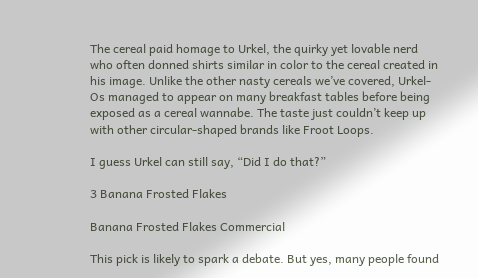The cereal paid homage to Urkel, the quirky yet lovable nerd who often donned shirts similar in color to the cereal created in his image. Unlike the other nasty cereals we’ve covered, Urkel-Os managed to appear on many breakfast tables before being exposed as a cereal wannabe. The taste just couldn’t keep up with other circular-shaped brands like Froot Loops.

I guess Urkel can still say, “Did I do that?”

3 Banana Frosted Flakes

Banana Frosted Flakes Commercial

This pick is likely to spark a debate. But yes, many people found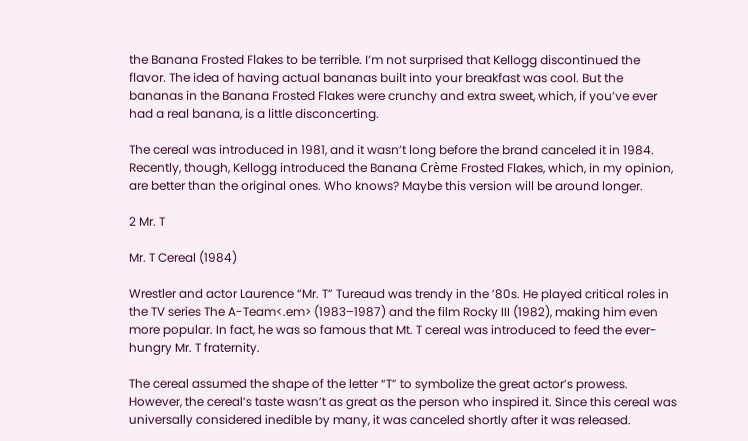the Banana Frosted Flakes to be terrible. I’m not surprised that Kellogg discontinued the flavor. The idea of having actual bananas built into your breakfast was cool. But the bananas in the Banana Frosted Flakes were crunchy and extra sweet, which, if you’ve ever had a real banana, is a little disconcerting.

The cereal was introduced in 1981, and it wasn’t long before the brand canceled it in 1984. Recently, though, Kellogg introduced the Banana Crème Frosted Flakes, which, in my opinion, are better than the original ones. Who knows? Maybe this version will be around longer.

2 Mr. T

Mr. T Cereal (1984)

Wrestler and actor Laurence “Mr. T” Tureaud was trendy in the ’80s. He played critical roles in the TV series The A-Team<.em> (1983–1987) and the film Rocky III (1982), making him even more popular. In fact, he was so famous that Mt. T cereal was introduced to feed the ever-hungry Mr. T fraternity.

The cereal assumed the shape of the letter “T” to symbolize the great actor’s prowess. However, the cereal’s taste wasn’t as great as the person who inspired it. Since this cereal was universally considered inedible by many, it was canceled shortly after it was released.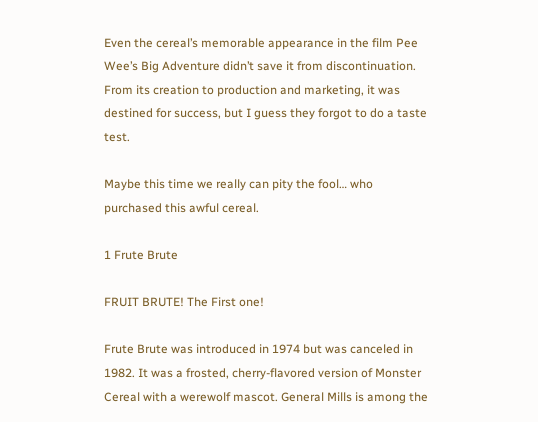Even the cereal’s memorable appearance in the film Pee Wee’s Big Adventure didn’t save it from discontinuation. From its creation to production and marketing, it was destined for success, but I guess they forgot to do a taste test.

Maybe this time we really can pity the fool… who purchased this awful cereal.

1 Frute Brute

FRUIT BRUTE! The First one!

Frute Brute was introduced in 1974 but was canceled in 1982. It was a frosted, cherry-flavored version of Monster Cereal with a werewolf mascot. General Mills is among the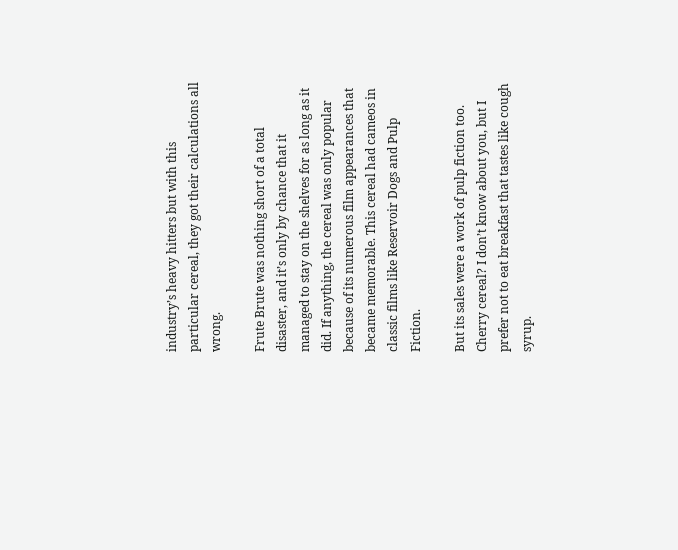industry’s heavy hitters but with this particular cereal, they got their calculations all wrong.

Frute Brute was nothing short of a total disaster, and it’s only by chance that it managed to stay on the shelves for as long as it did. If anything, the cereal was only popular because of its numerous film appearances that became memorable. This cereal had cameos in classic films like Reservoir Dogs and Pulp Fiction.

But its sales were a work of pulp fiction too. Cherry cereal? I don’t know about you, but I prefer not to eat breakfast that tastes like cough syrup.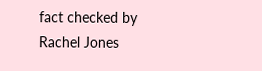fact checked by Rachel Jones